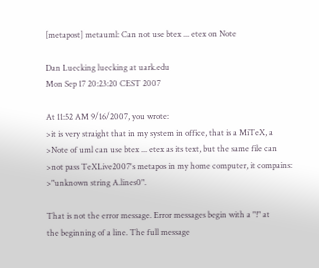[metapost] metauml: Can not use btex ... etex on Note

Dan Luecking luecking at uark.edu
Mon Sep 17 20:23:20 CEST 2007

At 11:52 AM 9/16/2007, you wrote:
>it is very straight that in my system in office, that is a MiTeX, a
>Note of uml can use btex ... etex as its text, but the same file can
>not pass TeXLive2007's metapos in my home computer, it compains:
>"unknown string A.lines0".

That is not the error message. Error messages begin with a "!" at
the beginning of a line. The full message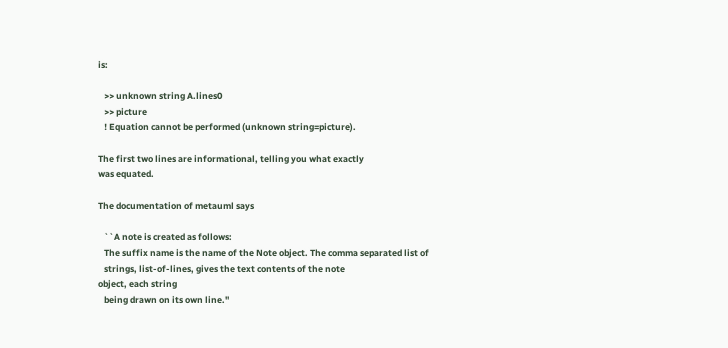is:

   >> unknown string A.lines0
   >> picture
   ! Equation cannot be performed (unknown string=picture).

The first two lines are informational, telling you what exactly
was equated.

The documentation of metauml says

   ``A note is created as follows:
   The suffix name is the name of the Note object. The comma separated list of
   strings, list-of-lines, gives the text contents of the note
object, each string
   being drawn on its own line.''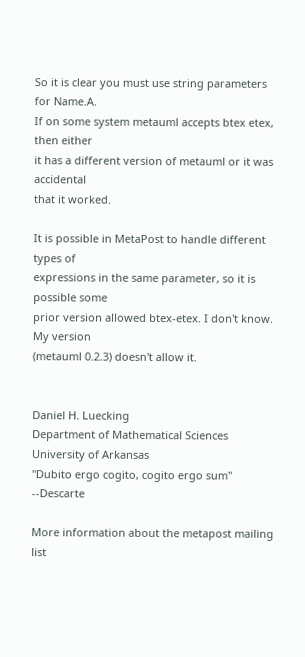So it is clear you must use string parameters for Name.A.
If on some system metauml accepts btex etex, then either
it has a different version of metauml or it was accidental
that it worked.

It is possible in MetaPost to handle different types of
expressions in the same parameter, so it is possible some
prior version allowed btex-etex. I don't know. My version
(metauml 0.2.3) doesn't allow it.


Daniel H. Luecking
Department of Mathematical Sciences
University of Arkansas
"Dubito ergo cogito, cogito ergo sum" --Descarte

More information about the metapost mailing list